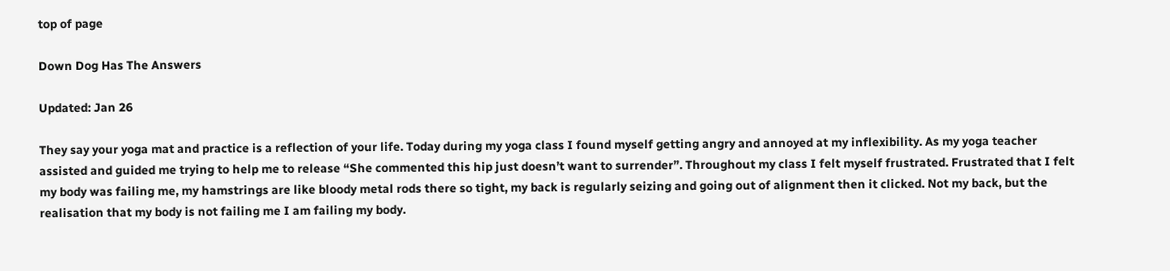top of page

Down Dog Has The Answers

Updated: Jan 26

They say your yoga mat and practice is a reflection of your life. Today during my yoga class I found myself getting angry and annoyed at my inflexibility. As my yoga teacher assisted and guided me trying to help me to release “She commented this hip just doesn’t want to surrender”. Throughout my class I felt myself frustrated. Frustrated that I felt my body was failing me, my hamstrings are like bloody metal rods there so tight, my back is regularly seizing and going out of alignment then it clicked. Not my back, but the realisation that my body is not failing me I am failing my body.